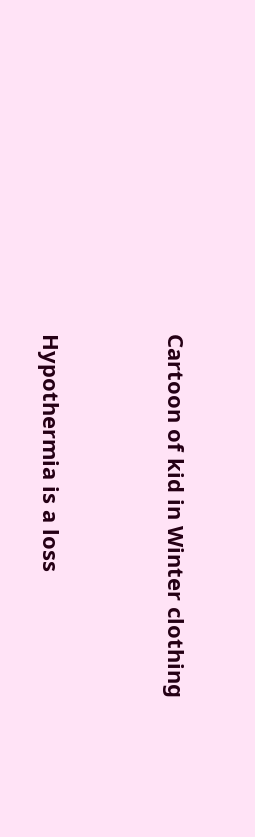Cartoon of kid in Winter clothing


Hypothermia is a loss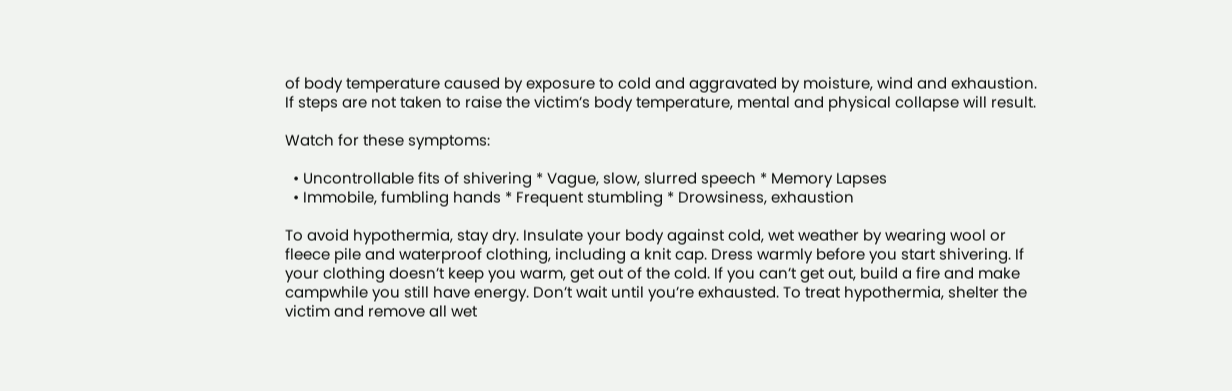of body temperature caused by exposure to cold and aggravated by moisture, wind and exhaustion. If steps are not taken to raise the victim’s body temperature, mental and physical collapse will result.

Watch for these symptoms:

  • Uncontrollable fits of shivering * Vague, slow, slurred speech * Memory Lapses
  • Immobile, fumbling hands * Frequent stumbling * Drowsiness, exhaustion

To avoid hypothermia, stay dry. Insulate your body against cold, wet weather by wearing wool or fleece pile and waterproof clothing, including a knit cap. Dress warmly before you start shivering. If your clothing doesn’t keep you warm, get out of the cold. If you can’t get out, build a fire and make campwhile you still have energy. Don’t wait until you’re exhausted. To treat hypothermia, shelter the victim and remove all wet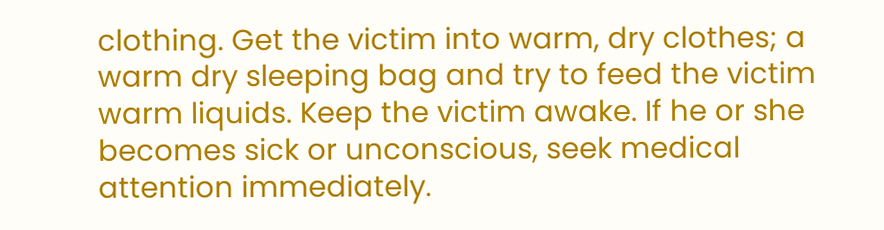clothing. Get the victim into warm, dry clothes; a warm dry sleeping bag and try to feed the victim warm liquids. Keep the victim awake. If he or she becomes sick or unconscious, seek medical attention immediately.